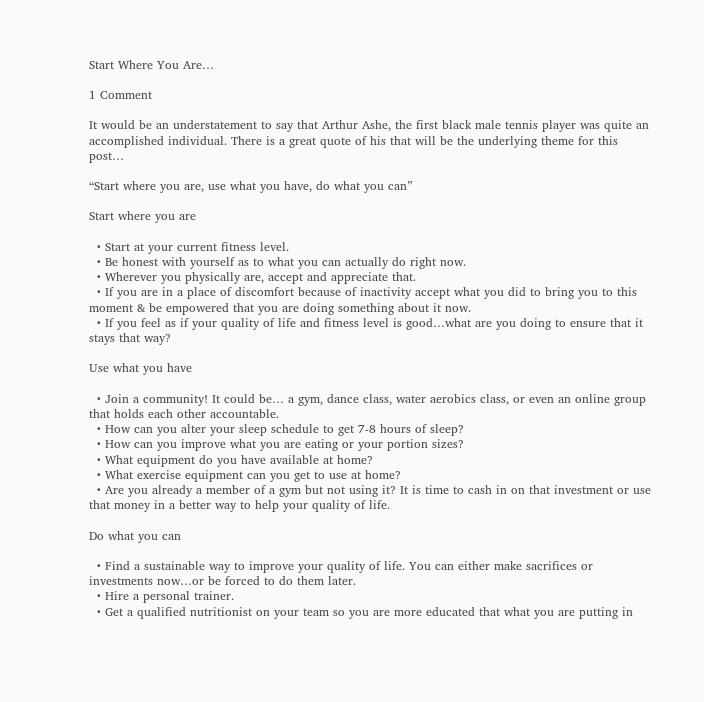Start Where You Are…

1 Comment

It would be an understatement to say that Arthur Ashe, the first black male tennis player was quite an accomplished individual. There is a great quote of his that will be the underlying theme for this post…

“Start where you are, use what you have, do what you can”

Start where you are

  • Start at your current fitness level.
  • Be honest with yourself as to what you can actually do right now.
  • Wherever you physically are, accept and appreciate that.
  • If you are in a place of discomfort because of inactivity accept what you did to bring you to this moment & be empowered that you are doing something about it now.
  • If you feel as if your quality of life and fitness level is good…what are you doing to ensure that it stays that way?

Use what you have

  • Join a community! It could be… a gym, dance class, water aerobics class, or even an online group that holds each other accountable.
  • How can you alter your sleep schedule to get 7-8 hours of sleep?
  • How can you improve what you are eating or your portion sizes?
  • What equipment do you have available at home?
  • What exercise equipment can you get to use at home?
  • Are you already a member of a gym but not using it? It is time to cash in on that investment or use that money in a better way to help your quality of life.

Do what you can

  • Find a sustainable way to improve your quality of life. You can either make sacrifices or investments now…or be forced to do them later.
  • Hire a personal trainer.
  • Get a qualified nutritionist on your team so you are more educated that what you are putting in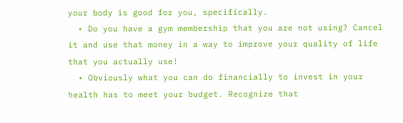your body is good for you, specifically.
  • Do you have a gym membership that you are not using? Cancel it and use that money in a way to improve your quality of life that you actually use!
  • Obviously what you can do financially to invest in your health has to meet your budget. Recognize that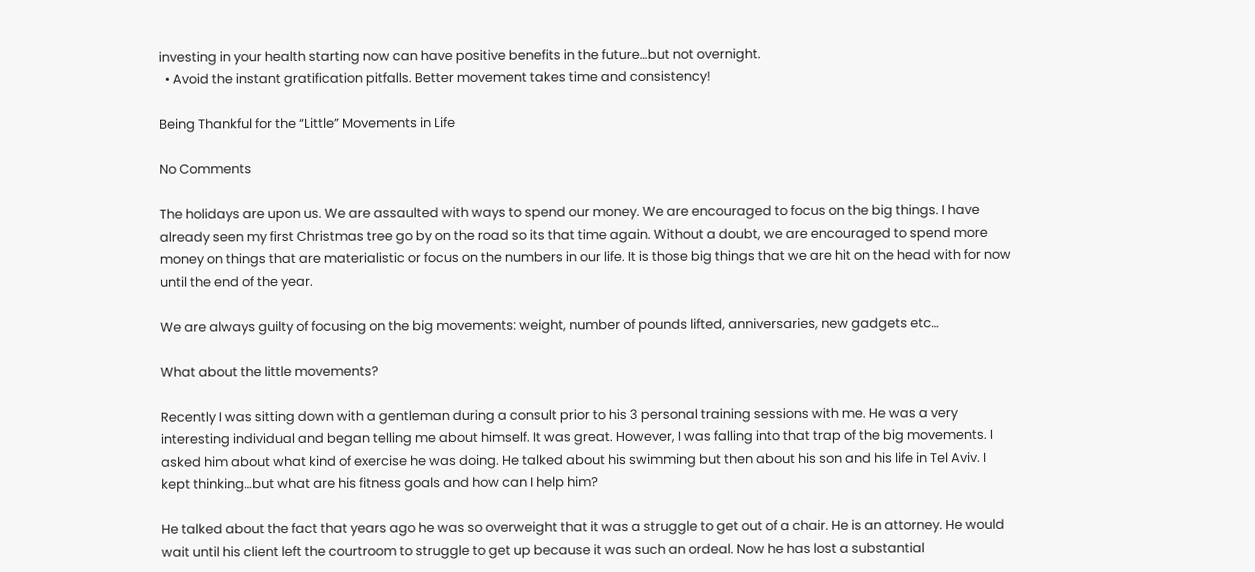investing in your health starting now can have positive benefits in the future…but not overnight.
  • Avoid the instant gratification pitfalls. Better movement takes time and consistency!

Being Thankful for the “Little” Movements in Life

No Comments

The holidays are upon us. We are assaulted with ways to spend our money. We are encouraged to focus on the big things. I have already seen my first Christmas tree go by on the road so its that time again. Without a doubt, we are encouraged to spend more money on things that are materialistic or focus on the numbers in our life. It is those big things that we are hit on the head with for now until the end of the year.

We are always guilty of focusing on the big movements: weight, number of pounds lifted, anniversaries, new gadgets etc…

What about the little movements?

Recently I was sitting down with a gentleman during a consult prior to his 3 personal training sessions with me. He was a very interesting individual and began telling me about himself. It was great. However, I was falling into that trap of the big movements. I asked him about what kind of exercise he was doing. He talked about his swimming but then about his son and his life in Tel Aviv. I kept thinking…but what are his fitness goals and how can I help him?

He talked about the fact that years ago he was so overweight that it was a struggle to get out of a chair. He is an attorney. He would wait until his client left the courtroom to struggle to get up because it was such an ordeal. Now he has lost a substantial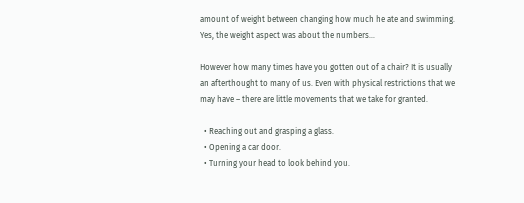amount of weight between changing how much he ate and swimming. Yes, the weight aspect was about the numbers…

However how many times have you gotten out of a chair? It is usually an afterthought to many of us. Even with physical restrictions that we may have – there are little movements that we take for granted.

  • Reaching out and grasping a glass.
  • Opening a car door.
  • Turning your head to look behind you.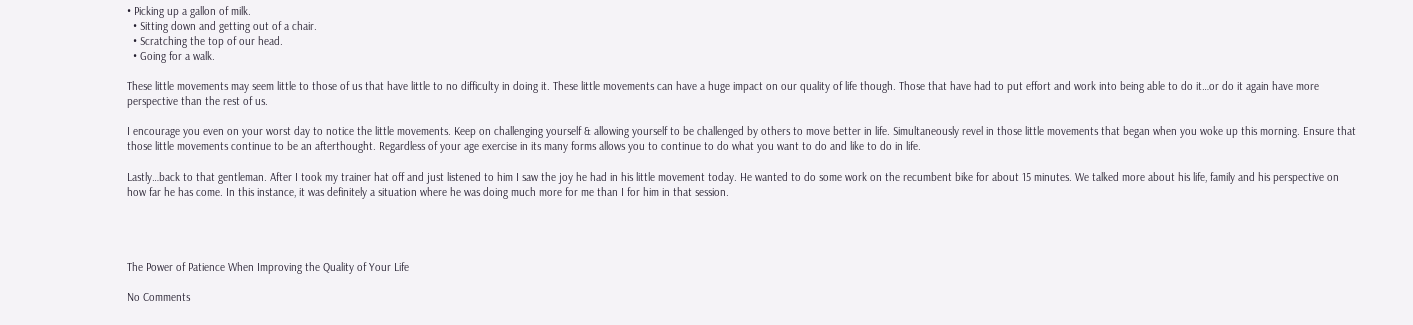• Picking up a gallon of milk.
  • Sitting down and getting out of a chair.
  • Scratching the top of our head.
  • Going for a walk.

These little movements may seem little to those of us that have little to no difficulty in doing it. These little movements can have a huge impact on our quality of life though. Those that have had to put effort and work into being able to do it…or do it again have more perspective than the rest of us.

I encourage you even on your worst day to notice the little movements. Keep on challenging yourself & allowing yourself to be challenged by others to move better in life. Simultaneously revel in those little movements that began when you woke up this morning. Ensure that those little movements continue to be an afterthought. Regardless of your age exercise in its many forms allows you to continue to do what you want to do and like to do in life.

Lastly…back to that gentleman. After I took my trainer hat off and just listened to him I saw the joy he had in his little movement today. He wanted to do some work on the recumbent bike for about 15 minutes. We talked more about his life, family and his perspective on how far he has come. In this instance, it was definitely a situation where he was doing much more for me than I for him in that session.




The Power of Patience When Improving the Quality of Your Life

No Comments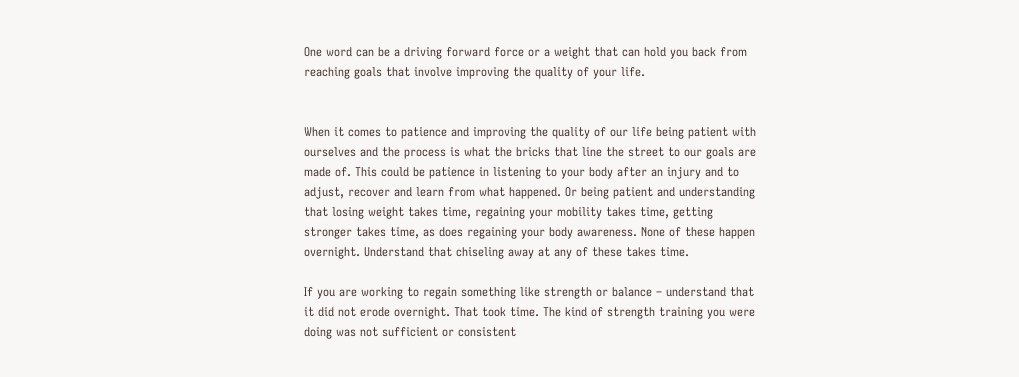One word can be a driving forward force or a weight that can hold you back from reaching goals that involve improving the quality of your life.


When it comes to patience and improving the quality of our life being patient with ourselves and the process is what the bricks that line the street to our goals are made of. This could be patience in listening to your body after an injury and to adjust, recover and learn from what happened. Or being patient and understanding that losing weight takes time, regaining your mobility takes time, getting stronger takes time, as does regaining your body awareness. None of these happen overnight. Understand that chiseling away at any of these takes time.

If you are working to regain something like strength or balance – understand that it did not erode overnight. That took time. The kind of strength training you were doing was not sufficient or consistent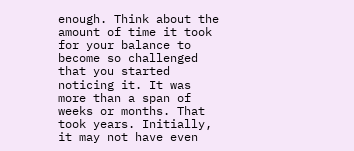enough. Think about the amount of time it took for your balance to become so challenged that you started noticing it. It was more than a span of weeks or months. That took years. Initially, it may not have even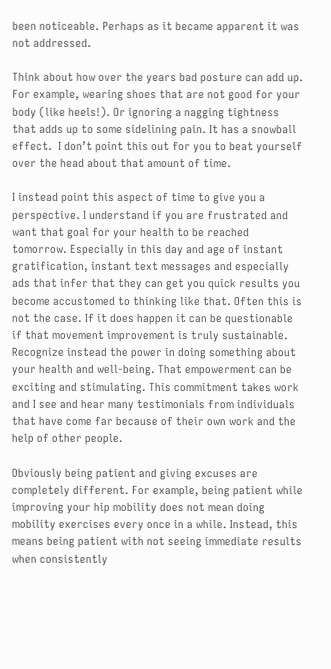been noticeable. Perhaps as it became apparent it was not addressed.

Think about how over the years bad posture can add up. For example, wearing shoes that are not good for your body (like heels!). Or ignoring a nagging tightness that adds up to some sidelining pain. It has a snowball effect.  I don’t point this out for you to beat yourself over the head about that amount of time.

I instead point this aspect of time to give you a perspective. I understand if you are frustrated and want that goal for your health to be reached tomorrow. Especially in this day and age of instant gratification, instant text messages and especially ads that infer that they can get you quick results you become accustomed to thinking like that. Often this is not the case. If it does happen it can be questionable if that movement improvement is truly sustainable.  Recognize instead the power in doing something about your health and well-being. That empowerment can be exciting and stimulating. This commitment takes work and I see and hear many testimonials from individuals that have come far because of their own work and the help of other people.

Obviously being patient and giving excuses are completely different. For example, being patient while improving your hip mobility does not mean doing mobility exercises every once in a while. Instead, this means being patient with not seeing immediate results when consistently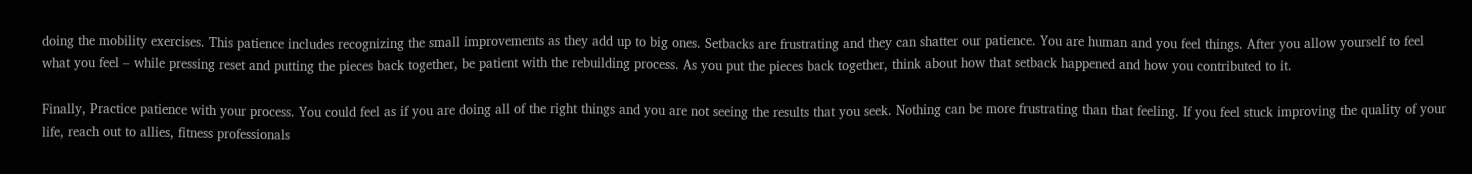doing the mobility exercises. This patience includes recognizing the small improvements as they add up to big ones. Setbacks are frustrating and they can shatter our patience. You are human and you feel things. After you allow yourself to feel what you feel – while pressing reset and putting the pieces back together, be patient with the rebuilding process. As you put the pieces back together, think about how that setback happened and how you contributed to it.

Finally, Practice patience with your process. You could feel as if you are doing all of the right things and you are not seeing the results that you seek. Nothing can be more frustrating than that feeling. If you feel stuck improving the quality of your life, reach out to allies, fitness professionals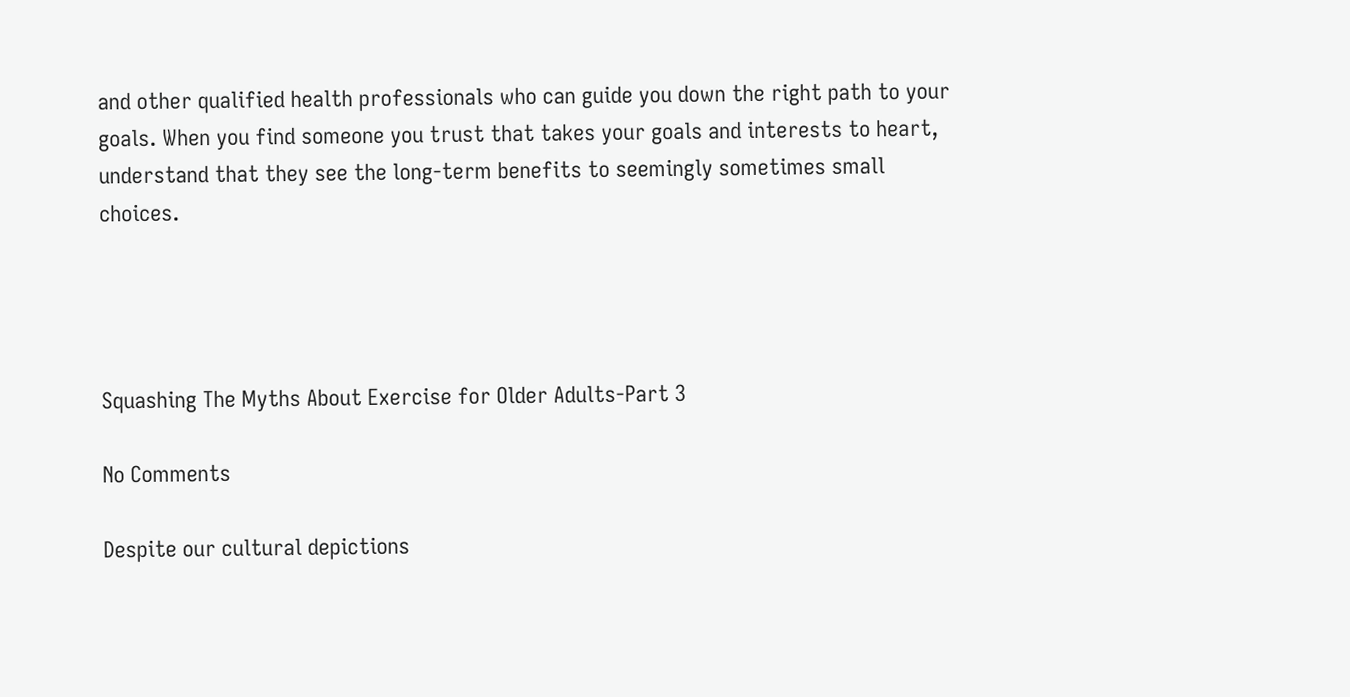and other qualified health professionals who can guide you down the right path to your goals. When you find someone you trust that takes your goals and interests to heart, understand that they see the long-term benefits to seemingly sometimes small choices.




Squashing The Myths About Exercise for Older Adults-Part 3

No Comments

Despite our cultural depictions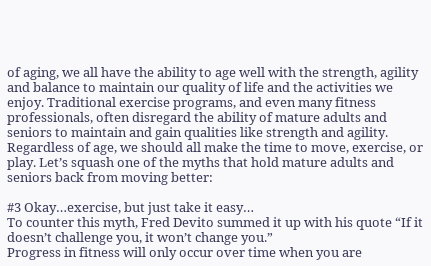of aging, we all have the ability to age well with the strength, agility and balance to maintain our quality of life and the activities we enjoy. Traditional exercise programs, and even many fitness professionals, often disregard the ability of mature adults and seniors to maintain and gain qualities like strength and agility.
Regardless of age, we should all make the time to move, exercise, or play. Let’s squash one of the myths that hold mature adults and seniors back from moving better:

#3 Okay…exercise, but just take it easy…
To counter this myth, Fred Devito summed it up with his quote “If it doesn’t challenge you, it won’t change you.”
Progress in fitness will only occur over time when you are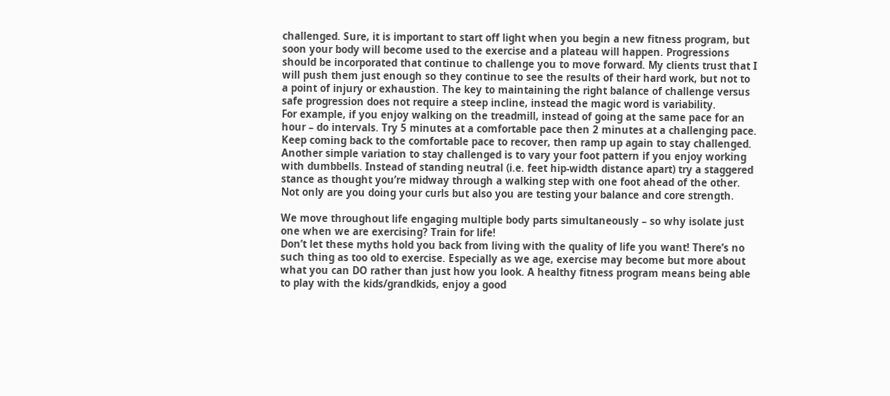challenged. Sure, it is important to start off light when you begin a new fitness program, but soon your body will become used to the exercise and a plateau will happen. Progressions should be incorporated that continue to challenge you to move forward. My clients trust that I will push them just enough so they continue to see the results of their hard work, but not to a point of injury or exhaustion. The key to maintaining the right balance of challenge versus safe progression does not require a steep incline, instead the magic word is variability.
For example, if you enjoy walking on the treadmill, instead of going at the same pace for an hour – do intervals. Try 5 minutes at a comfortable pace then 2 minutes at a challenging pace. Keep coming back to the comfortable pace to recover, then ramp up again to stay challenged. Another simple variation to stay challenged is to vary your foot pattern if you enjoy working with dumbbells. Instead of standing neutral (i.e. feet hip-width distance apart) try a staggered stance as thought you’re midway through a walking step with one foot ahead of the other. Not only are you doing your curls but also you are testing your balance and core strength.

We move throughout life engaging multiple body parts simultaneously – so why isolate just one when we are exercising? Train for life!
Don’t let these myths hold you back from living with the quality of life you want! There’s no such thing as too old to exercise. Especially as we age, exercise may become but more about what you can DO rather than just how you look. A healthy fitness program means being able to play with the kids/grandkids, enjoy a good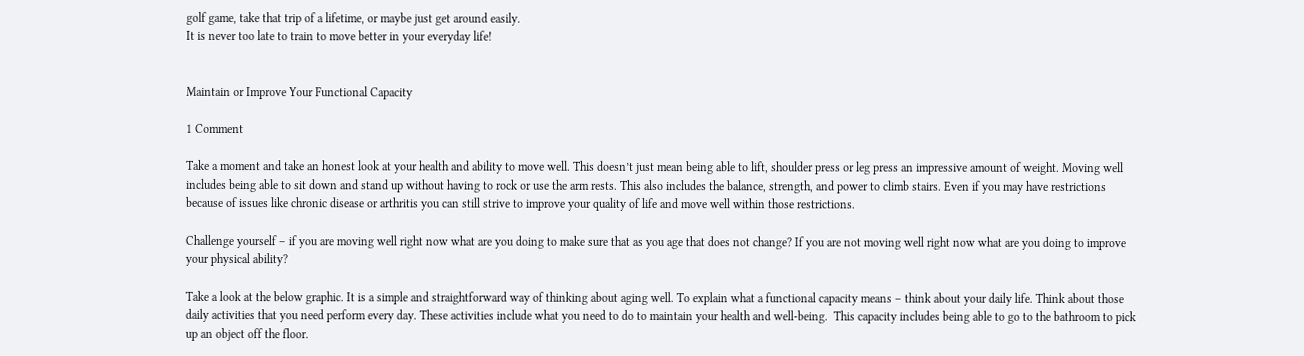golf game, take that trip of a lifetime, or maybe just get around easily.
It is never too late to train to move better in your everyday life!


Maintain or Improve Your Functional Capacity

1 Comment

Take a moment and take an honest look at your health and ability to move well. This doesn’t just mean being able to lift, shoulder press or leg press an impressive amount of weight. Moving well includes being able to sit down and stand up without having to rock or use the arm rests. This also includes the balance, strength, and power to climb stairs. Even if you may have restrictions because of issues like chronic disease or arthritis you can still strive to improve your quality of life and move well within those restrictions.

Challenge yourself – if you are moving well right now what are you doing to make sure that as you age that does not change? If you are not moving well right now what are you doing to improve your physical ability?

Take a look at the below graphic. It is a simple and straightforward way of thinking about aging well. To explain what a functional capacity means – think about your daily life. Think about those daily activities that you need perform every day. These activities include what you need to do to maintain your health and well-being.  This capacity includes being able to go to the bathroom to pick up an object off the floor.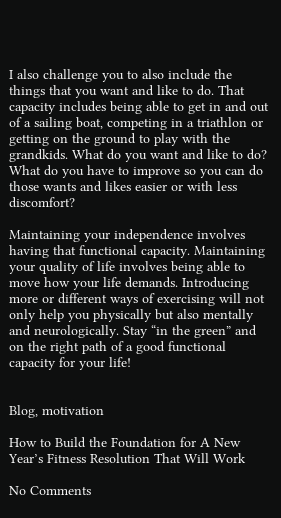I also challenge you to also include the things that you want and like to do. That capacity includes being able to get in and out of a sailing boat, competing in a triathlon or getting on the ground to play with the grandkids. What do you want and like to do? What do you have to improve so you can do those wants and likes easier or with less discomfort?

Maintaining your independence involves having that functional capacity. Maintaining your quality of life involves being able to move how your life demands. Introducing more or different ways of exercising will not only help you physically but also mentally and neurologically. Stay “in the green” and on the right path of a good functional capacity for your life!


Blog, motivation

How to Build the Foundation for A New Year’s Fitness Resolution That Will Work

No Comments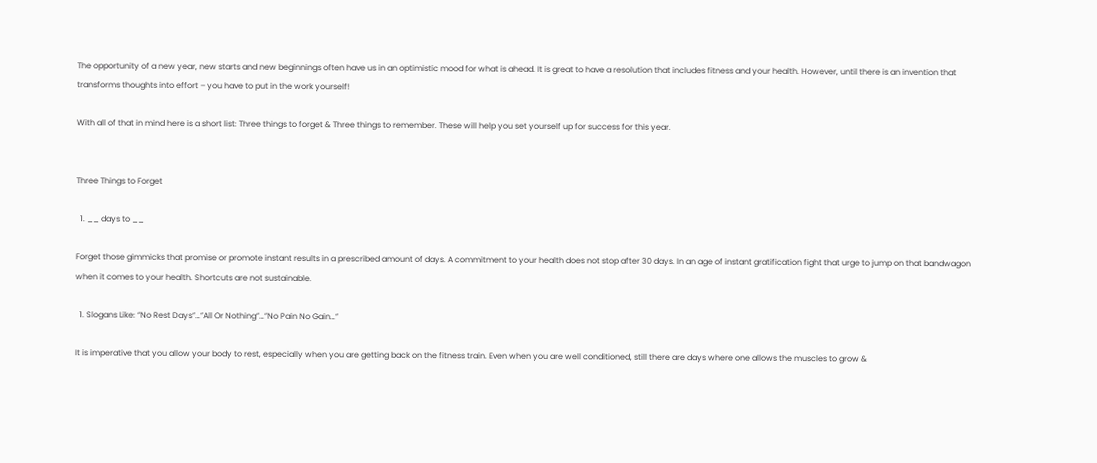The opportunity of a new year, new starts and new beginnings often have us in an optimistic mood for what is ahead. It is great to have a resolution that includes fitness and your health. However, until there is an invention that transforms thoughts into effort – you have to put in the work yourself!

With all of that in mind here is a short list: Three things to forget & Three things to remember. These will help you set yourself up for success for this year.


Three Things to Forget

  1. __ days to __

Forget those gimmicks that promise or promote instant results in a prescribed amount of days. A commitment to your health does not stop after 30 days. In an age of instant gratification fight that urge to jump on that bandwagon when it comes to your health. Shortcuts are not sustainable.

  1. Slogans Like: “No Rest Days”…”All Or Nothing”…”No Pain No Gain…”

It is imperative that you allow your body to rest, especially when you are getting back on the fitness train. Even when you are well conditioned, still there are days where one allows the muscles to grow &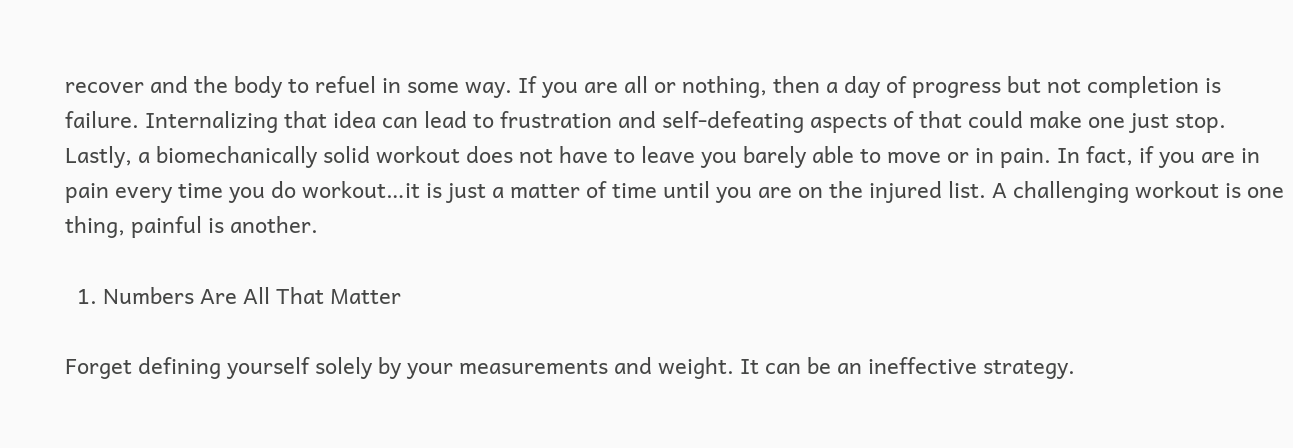recover and the body to refuel in some way. If you are all or nothing, then a day of progress but not completion is failure. Internalizing that idea can lead to frustration and self-defeating aspects of that could make one just stop. Lastly, a biomechanically solid workout does not have to leave you barely able to move or in pain. In fact, if you are in pain every time you do workout…it is just a matter of time until you are on the injured list. A challenging workout is one thing, painful is another.

  1. Numbers Are All That Matter

Forget defining yourself solely by your measurements and weight. It can be an ineffective strategy.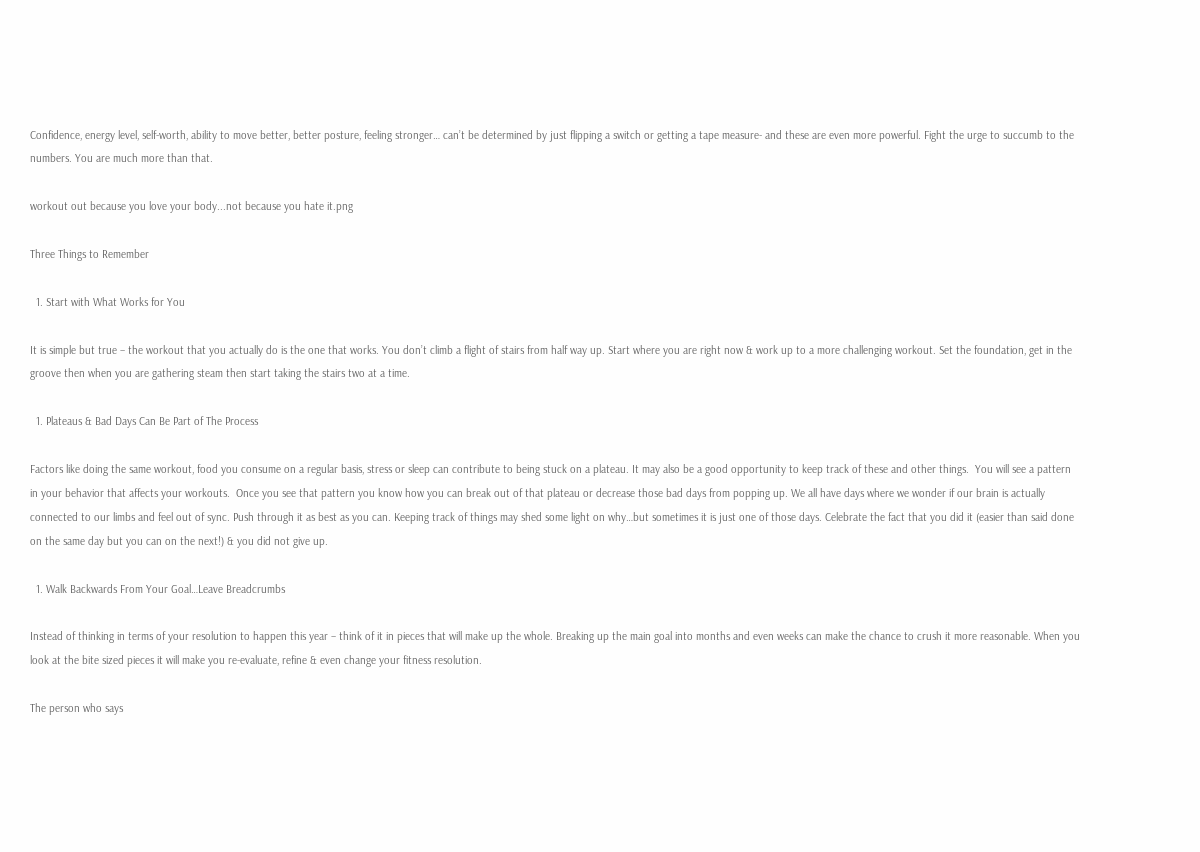Confidence, energy level, self-worth, ability to move better, better posture, feeling stronger… can’t be determined by just flipping a switch or getting a tape measure- and these are even more powerful. Fight the urge to succumb to the numbers. You are much more than that.

workout out because you love your body...not because you hate it.png

Three Things to Remember

  1. Start with What Works for You

It is simple but true – the workout that you actually do is the one that works. You don’t climb a flight of stairs from half way up. Start where you are right now & work up to a more challenging workout. Set the foundation, get in the groove then when you are gathering steam then start taking the stairs two at a time.

  1. Plateaus & Bad Days Can Be Part of The Process

Factors like doing the same workout, food you consume on a regular basis, stress or sleep can contribute to being stuck on a plateau. It may also be a good opportunity to keep track of these and other things.  You will see a pattern in your behavior that affects your workouts.  Once you see that pattern you know how you can break out of that plateau or decrease those bad days from popping up. We all have days where we wonder if our brain is actually connected to our limbs and feel out of sync. Push through it as best as you can. Keeping track of things may shed some light on why…but sometimes it is just one of those days. Celebrate the fact that you did it (easier than said done on the same day but you can on the next!) & you did not give up.

  1. Walk Backwards From Your Goal…Leave Breadcrumbs

Instead of thinking in terms of your resolution to happen this year – think of it in pieces that will make up the whole. Breaking up the main goal into months and even weeks can make the chance to crush it more reasonable. When you look at the bite sized pieces it will make you re-evaluate, refine & even change your fitness resolution.

The person who says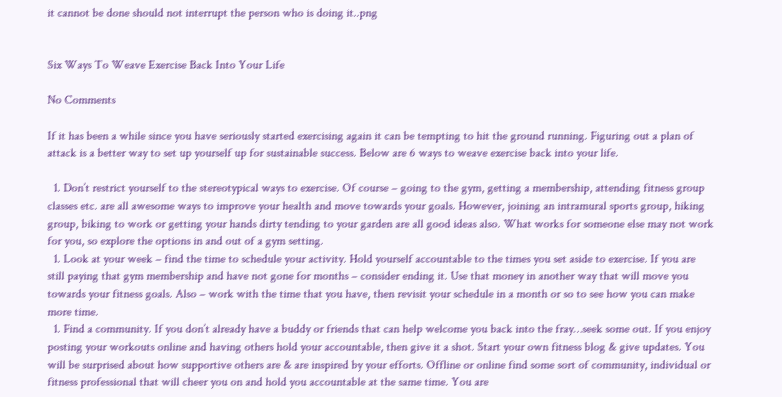it cannot be done should not interrupt the person who is doing it..png


Six Ways To Weave Exercise Back Into Your Life

No Comments

If it has been a while since you have seriously started exercising again it can be tempting to hit the ground running. Figuring out a plan of attack is a better way to set up yourself up for sustainable success. Below are 6 ways to weave exercise back into your life.

  1. Don’t restrict yourself to the stereotypical ways to exercise. Of course – going to the gym, getting a membership, attending fitness group classes etc. are all awesome ways to improve your health and move towards your goals. However, joining an intramural sports group, hiking group, biking to work or getting your hands dirty tending to your garden are all good ideas also. What works for someone else may not work for you, so explore the options in and out of a gym setting.
  1. Look at your week – find the time to schedule your activity. Hold yourself accountable to the times you set aside to exercise. If you are still paying that gym membership and have not gone for months – consider ending it. Use that money in another way that will move you towards your fitness goals. Also – work with the time that you have, then revisit your schedule in a month or so to see how you can make more time.
  1. Find a community. If you don’t already have a buddy or friends that can help welcome you back into the fray…seek some out. If you enjoy posting your workouts online and having others hold your accountable, then give it a shot. Start your own fitness blog & give updates. You will be surprised about how supportive others are & are inspired by your efforts. Offline or online find some sort of community, individual or fitness professional that will cheer you on and hold you accountable at the same time. You are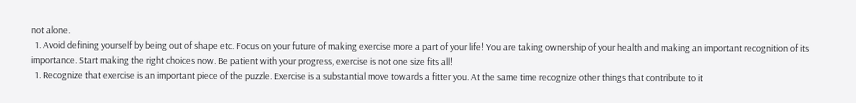not alone.
  1. Avoid defining yourself by being out of shape etc. Focus on your future of making exercise more a part of your life! You are taking ownership of your health and making an important recognition of its importance. Start making the right choices now. Be patient with your progress, exercise is not one size fits all!
  1. Recognize that exercise is an important piece of the puzzle. Exercise is a substantial move towards a fitter you. At the same time recognize other things that contribute to it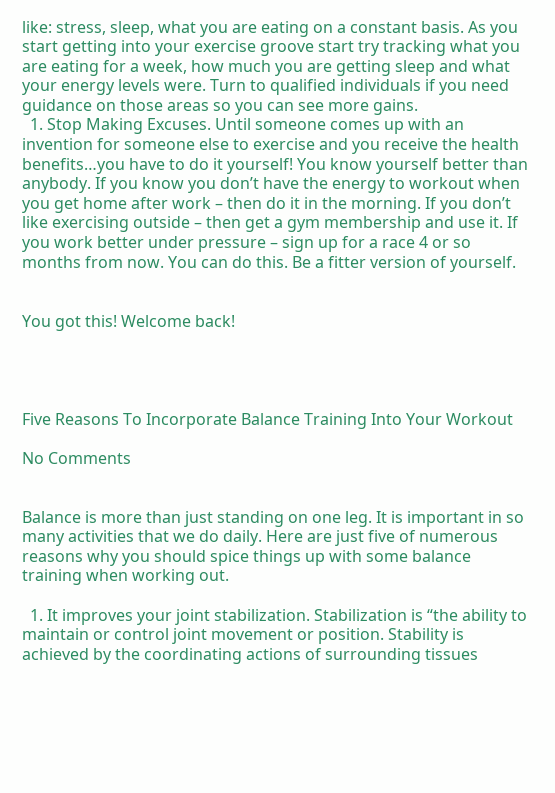like: stress, sleep, what you are eating on a constant basis. As you start getting into your exercise groove start try tracking what you are eating for a week, how much you are getting sleep and what your energy levels were. Turn to qualified individuals if you need guidance on those areas so you can see more gains.
  1. Stop Making Excuses. Until someone comes up with an invention for someone else to exercise and you receive the health benefits…you have to do it yourself! You know yourself better than anybody. If you know you don’t have the energy to workout when you get home after work – then do it in the morning. If you don’t like exercising outside – then get a gym membership and use it. If you work better under pressure – sign up for a race 4 or so months from now. You can do this. Be a fitter version of yourself.


You got this! Welcome back!




Five Reasons To Incorporate Balance Training Into Your Workout

No Comments


Balance is more than just standing on one leg. It is important in so many activities that we do daily. Here are just five of numerous reasons why you should spice things up with some balance training when working out.

  1. It improves your joint stabilization. Stabilization is “the ability to maintain or control joint movement or position. Stability is achieved by the coordinating actions of surrounding tissues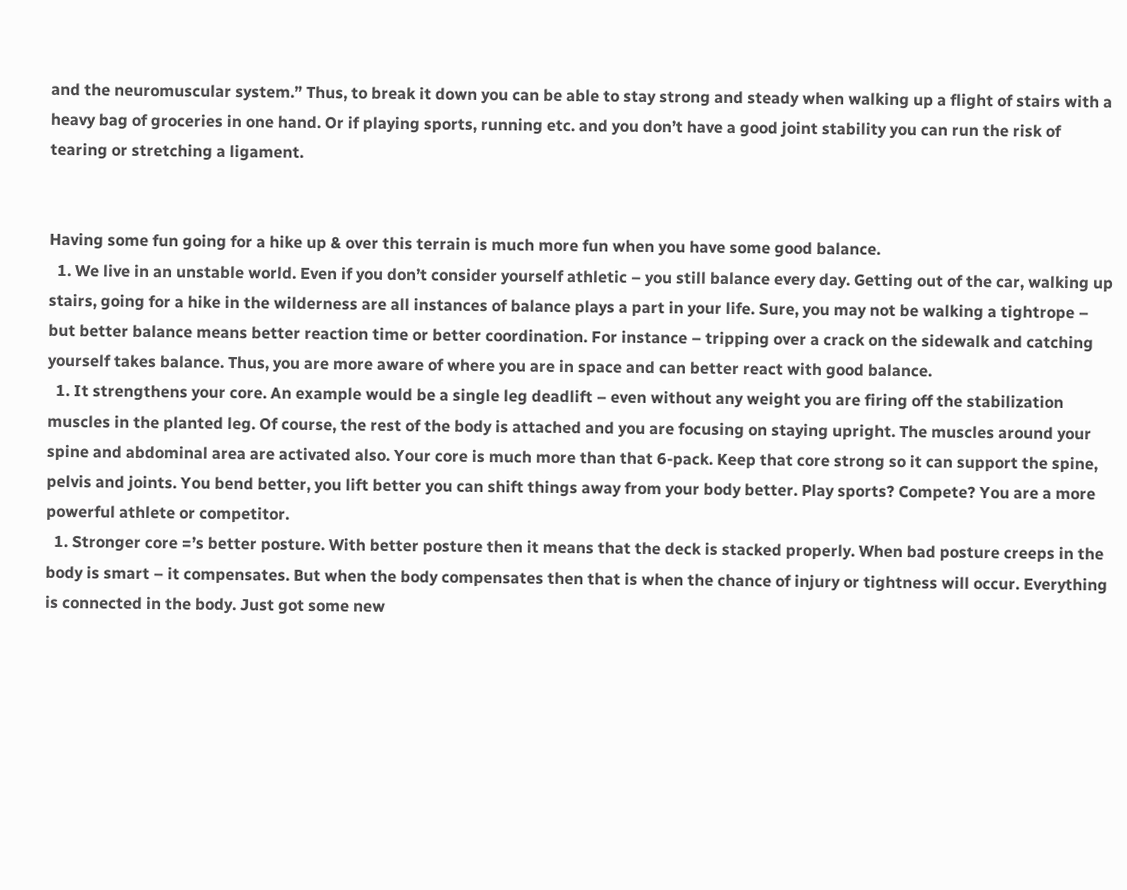and the neuromuscular system.” Thus, to break it down you can be able to stay strong and steady when walking up a flight of stairs with a heavy bag of groceries in one hand. Or if playing sports, running etc. and you don’t have a good joint stability you can run the risk of tearing or stretching a ligament.


Having some fun going for a hike up & over this terrain is much more fun when you have some good balance.
  1. We live in an unstable world. Even if you don’t consider yourself athletic – you still balance every day. Getting out of the car, walking up stairs, going for a hike in the wilderness are all instances of balance plays a part in your life. Sure, you may not be walking a tightrope – but better balance means better reaction time or better coordination. For instance – tripping over a crack on the sidewalk and catching yourself takes balance. Thus, you are more aware of where you are in space and can better react with good balance.
  1. It strengthens your core. An example would be a single leg deadlift – even without any weight you are firing off the stabilization muscles in the planted leg. Of course, the rest of the body is attached and you are focusing on staying upright. The muscles around your spine and abdominal area are activated also. Your core is much more than that 6-pack. Keep that core strong so it can support the spine, pelvis and joints. You bend better, you lift better you can shift things away from your body better. Play sports? Compete? You are a more powerful athlete or competitor.
  1. Stronger core =’s better posture. With better posture then it means that the deck is stacked properly. When bad posture creeps in the body is smart – it compensates. But when the body compensates then that is when the chance of injury or tightness will occur. Everything is connected in the body. Just got some new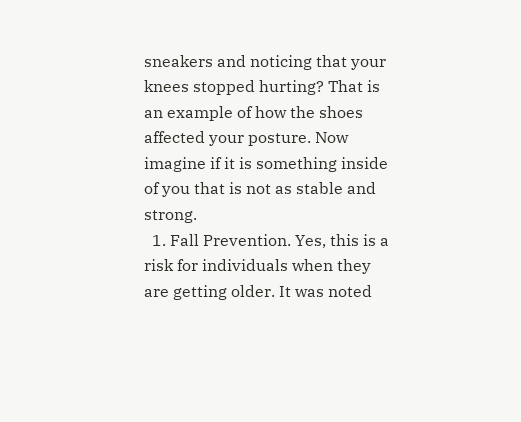sneakers and noticing that your knees stopped hurting? That is an example of how the shoes affected your posture. Now imagine if it is something inside of you that is not as stable and strong.
  1. Fall Prevention. Yes, this is a risk for individuals when they are getting older. It was noted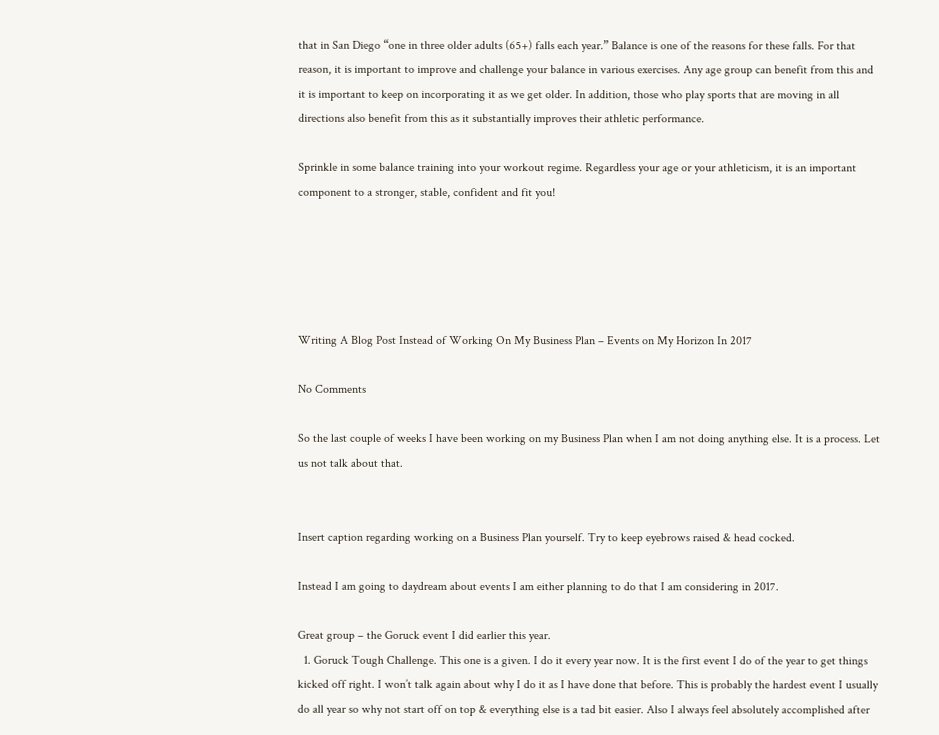that in San Diego “one in three older adults (65+) falls each year.” Balance is one of the reasons for these falls. For that reason, it is important to improve and challenge your balance in various exercises. Any age group can benefit from this and it is important to keep on incorporating it as we get older. In addition, those who play sports that are moving in all directions also benefit from this as it substantially improves their athletic performance.

Sprinkle in some balance training into your workout regime. Regardless your age or your athleticism, it is an important component to a stronger, stable, confident and fit you!





Writing A Blog Post Instead of Working On My Business Plan – Events on My Horizon In 2017

No Comments

So the last couple of weeks I have been working on my Business Plan when I am not doing anything else. It is a process. Let us not talk about that.


Insert caption regarding working on a Business Plan yourself. Try to keep eyebrows raised & head cocked.

Instead I am going to daydream about events I am either planning to do that I am considering in 2017.

Great group – the Goruck event I did earlier this year.
  1. Goruck Tough Challenge. This one is a given. I do it every year now. It is the first event I do of the year to get things kicked off right. I won’t talk again about why I do it as I have done that before. This is probably the hardest event I usually do all year so why not start off on top & everything else is a tad bit easier. Also I always feel absolutely accomplished after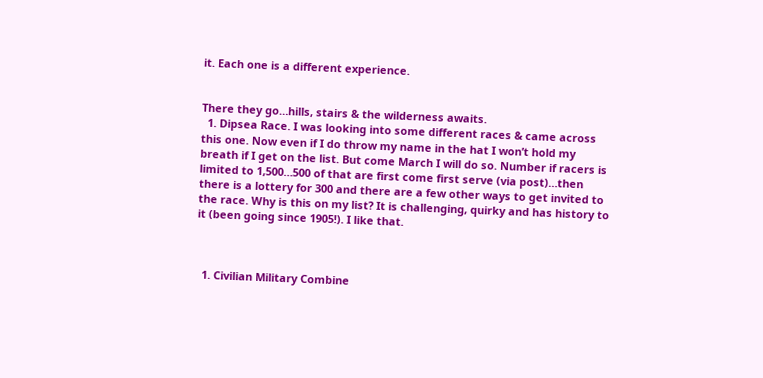it. Each one is a different experience.


There they go…hills, stairs & the wilderness awaits.
  1. Dipsea Race. I was looking into some different races & came across this one. Now even if I do throw my name in the hat I won’t hold my breath if I get on the list. But come March I will do so. Number if racers is limited to 1,500…500 of that are first come first serve (via post)…then there is a lottery for 300 and there are a few other ways to get invited to the race. Why is this on my list? It is challenging, quirky and has history to it (been going since 1905!). I like that.



  1. Civilian Military Combine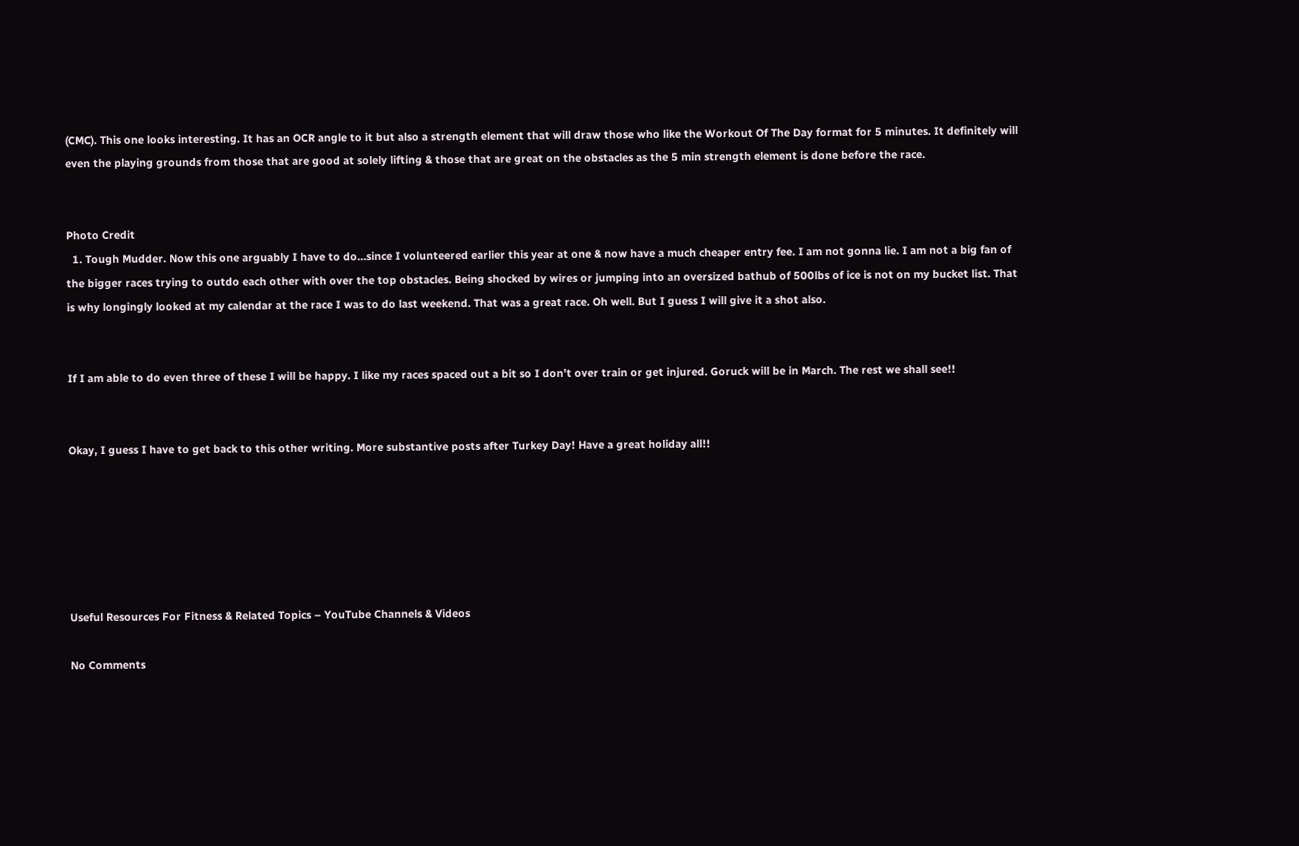(CMC). This one looks interesting. It has an OCR angle to it but also a strength element that will draw those who like the Workout Of The Day format for 5 minutes. It definitely will even the playing grounds from those that are good at solely lifting & those that are great on the obstacles as the 5 min strength element is done before the race.


Photo Credit
  1. Tough Mudder. Now this one arguably I have to do…since I volunteered earlier this year at one & now have a much cheaper entry fee. I am not gonna lie. I am not a big fan of the bigger races trying to outdo each other with over the top obstacles. Being shocked by wires or jumping into an oversized bathub of 500lbs of ice is not on my bucket list. That is why longingly looked at my calendar at the race I was to do last weekend. That was a great race. Oh well. But I guess I will give it a shot also.


If I am able to do even three of these I will be happy. I like my races spaced out a bit so I don’t over train or get injured. Goruck will be in March. The rest we shall see!!


Okay, I guess I have to get back to this other writing. More substantive posts after Turkey Day! Have a great holiday all!!






Useful Resources For Fitness & Related Topics – YouTube Channels & Videos

No Comments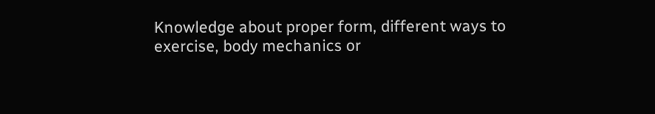Knowledge about proper form, different ways to exercise, body mechanics or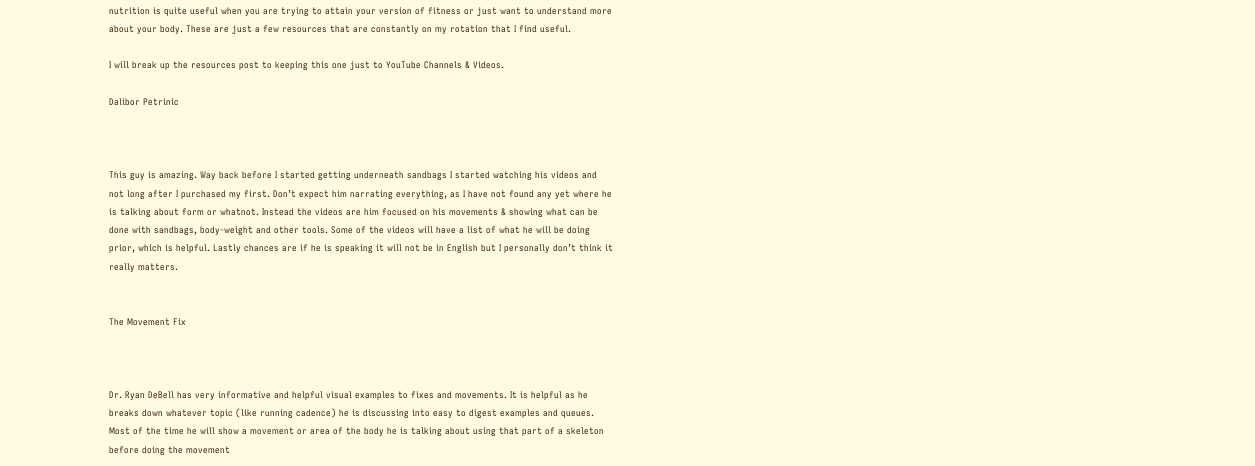nutrition is quite useful when you are trying to attain your version of fitness or just want to understand more about your body. These are just a few resources that are constantly on my rotation that I find useful.

I will break up the resources post to keeping this one just to YouTube Channels & Videos.

Dalibor Petrinic



This guy is amazing. Way back before I started getting underneath sandbags I started watching his videos and not long after I purchased my first. Don’t expect him narrating everything, as I have not found any yet where he is talking about form or whatnot. Instead the videos are him focused on his movements & showing what can be done with sandbags, body-weight and other tools. Some of the videos will have a list of what he will be doing prior, which is helpful. Lastly chances are if he is speaking it will not be in English but I personally don’t think it really matters.


The Movement Fix



Dr. Ryan DeBell has very informative and helpful visual examples to fixes and movements. It is helpful as he breaks down whatever topic (like running cadence) he is discussing into easy to digest examples and queues. Most of the time he will show a movement or area of the body he is talking about using that part of a skeleton before doing the movement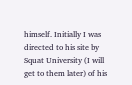himself. Initially I was directed to his site by Squat University (I will get to them later) of his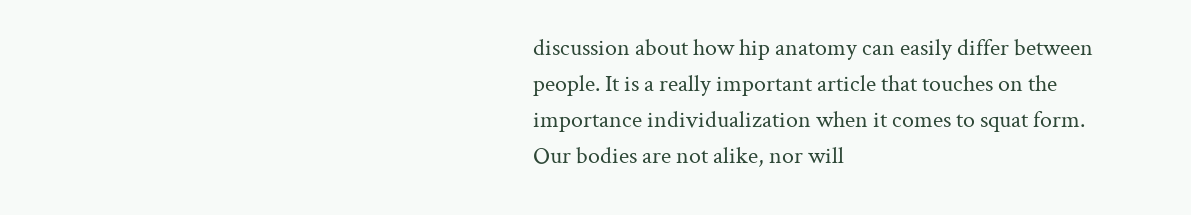discussion about how hip anatomy can easily differ between people. It is a really important article that touches on the importance individualization when it comes to squat form. Our bodies are not alike, nor will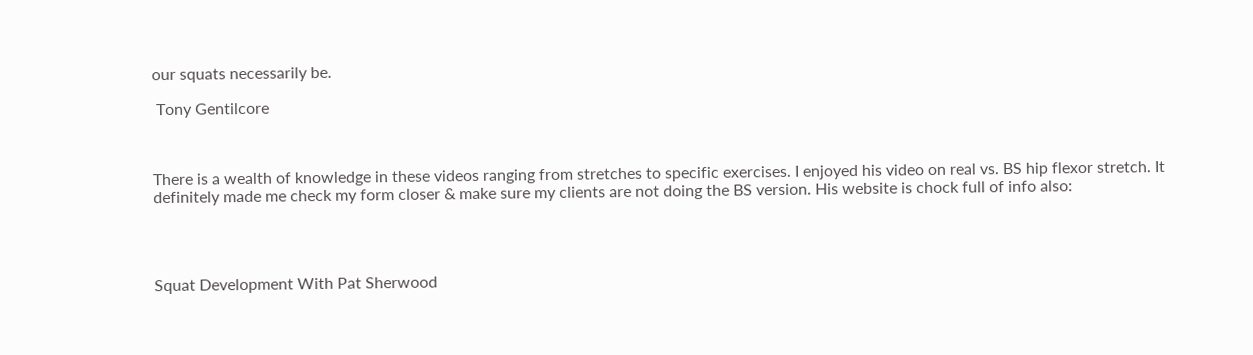our squats necessarily be.

 Tony Gentilcore



There is a wealth of knowledge in these videos ranging from stretches to specific exercises. I enjoyed his video on real vs. BS hip flexor stretch. It definitely made me check my form closer & make sure my clients are not doing the BS version. His website is chock full of info also:




Squat Development With Pat Sherwood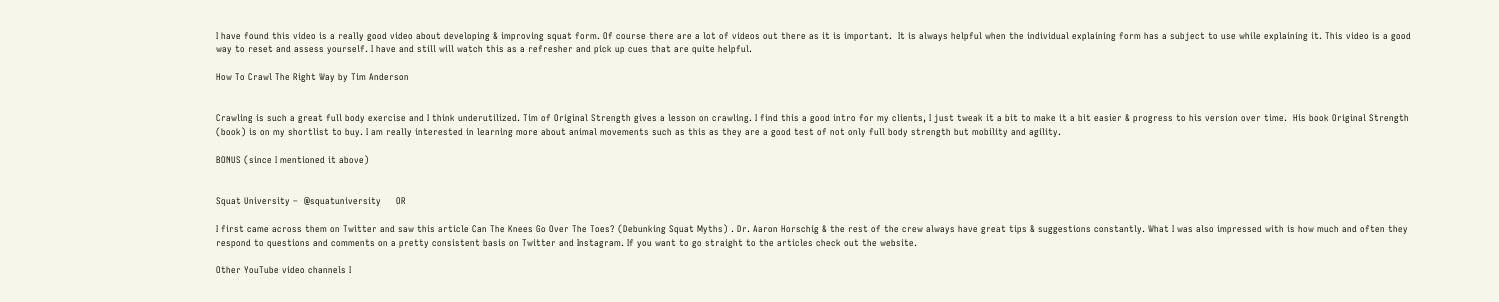I have found this video is a really good video about developing & improving squat form. Of course there are a lot of videos out there as it is important.  It is always helpful when the individual explaining form has a subject to use while explaining it. This video is a good way to reset and assess yourself. I have and still will watch this as a refresher and pick up cues that are quite helpful.

How To Crawl The Right Way by Tim Anderson


Crawling is such a great full body exercise and I think underutilized. Tim of Original Strength gives a lesson on crawling. I find this a good intro for my clients, I just tweak it a bit to make it a bit easier & progress to his version over time.  His book Original Strength (book) is on my shortlist to buy. I am really interested in learning more about animal movements such as this as they are a good test of not only full body strength but mobility and agility.

BONUS (since I mentioned it above)


Squat University –  @squatuniversity     OR

I first came across them on Twitter and saw this article Can The Knees Go Over The Toes? (Debunking Squat Myths) . Dr. Aaron Horschig & the rest of the crew always have great tips & suggestions constantly. What I was also impressed with is how much and often they respond to questions and comments on a pretty consistent basis on Twitter and Instagram. If you want to go straight to the articles check out the website.

Other YouTube video channels I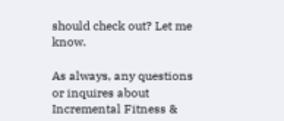should check out? Let me know.

As always, any questions or inquires about Incremental Fitness &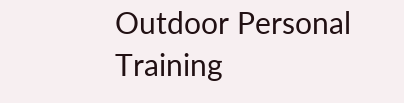Outdoor Personal Training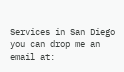Services in San Diego you can drop me an email at: